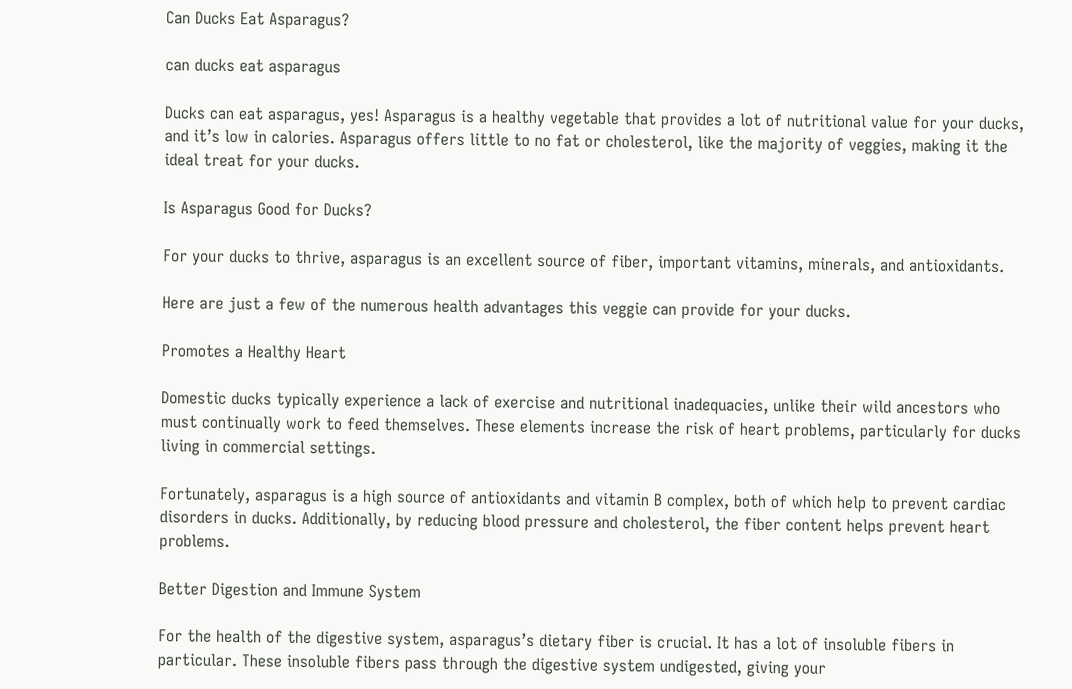Can Ducks Eat Asparagus?

can ducks eat asparagus

Ducks can eat asparagus, yes! Asparagus is a healthy vegetable that provides a lot of nutritional value for your ducks, and it’s low in calories. Asparagus offers little to no fat or cholesterol, like the majority of veggies, making it the ideal treat for your ducks.

Is Asparagus Good for Ducks?

For your ducks to thrive, asparagus is an excellent source of fiber, important vitamins, minerals, and antioxidants.

Here are just a few of the numerous health advantages this veggie can provide for your ducks.

Promotes a Healthy Heart

Domestic ducks typically experience a lack of exercise and nutritional inadequacies, unlike their wild ancestors who must continually work to feed themselves. These elements increase the risk of heart problems, particularly for ducks living in commercial settings.

Fortunately, asparagus is a high source of antioxidants and vitamin B complex, both of which help to prevent cardiac disorders in ducks. Additionally, by reducing blood pressure and cholesterol, the fiber content helps prevent heart problems.

Better Digestion and Immune System

For the health of the digestive system, asparagus’s dietary fiber is crucial. It has a lot of insoluble fibers in particular. These insoluble fibers pass through the digestive system undigested, giving your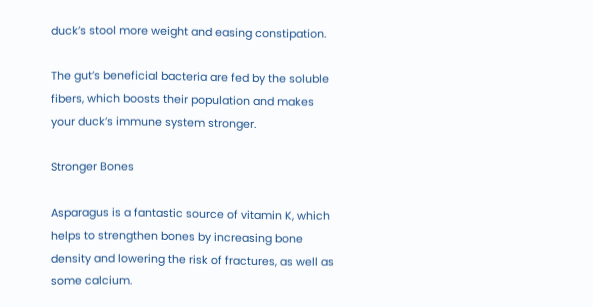duck’s stool more weight and easing constipation.

The gut’s beneficial bacteria are fed by the soluble fibers, which boosts their population and makes your duck’s immune system stronger.

Stronger Bones

Asparagus is a fantastic source of vitamin K, which helps to strengthen bones by increasing bone density and lowering the risk of fractures, as well as some calcium.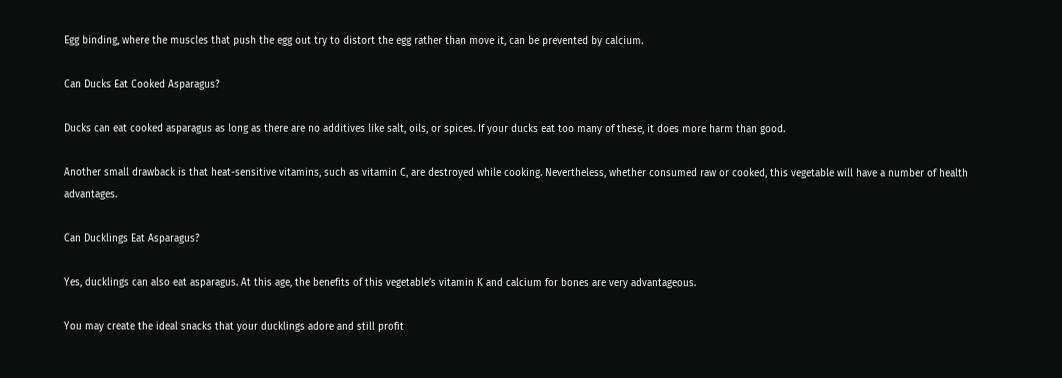Egg binding, where the muscles that push the egg out try to distort the egg rather than move it, can be prevented by calcium.

Can Ducks Eat Cooked Asparagus?

Ducks can eat cooked asparagus as long as there are no additives like salt, oils, or spices. If your ducks eat too many of these, it does more harm than good.

Another small drawback is that heat-sensitive vitamins, such as vitamin C, are destroyed while cooking. Nevertheless, whether consumed raw or cooked, this vegetable will have a number of health advantages.

Can Ducklings Eat Asparagus?

Yes, ducklings can also eat asparagus. At this age, the benefits of this vegetable’s vitamin K and calcium for bones are very advantageous.

You may create the ideal snacks that your ducklings adore and still profit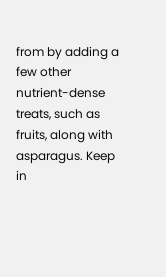from by adding a few other nutrient-dense treats, such as fruits, along with asparagus. Keep in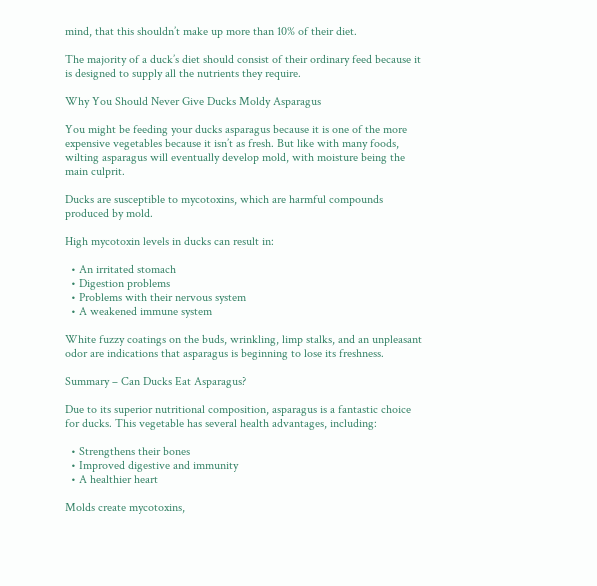mind, that this shouldn’t make up more than 10% of their diet.

The majority of a duck’s diet should consist of their ordinary feed because it is designed to supply all the nutrients they require.

Why You Should Never Give Ducks Moldy Asparagus

You might be feeding your ducks asparagus because it is one of the more expensive vegetables because it isn’t as fresh. But like with many foods, wilting asparagus will eventually develop mold, with moisture being the main culprit.

Ducks are susceptible to mycotoxins, which are harmful compounds produced by mold.

High mycotoxin levels in ducks can result in:

  • An irritated stomach
  • Digestion problems
  • Problems with their nervous system
  • A weakened immune system

White fuzzy coatings on the buds, wrinkling, limp stalks, and an unpleasant odor are indications that asparagus is beginning to lose its freshness.

Summary – Can Ducks Eat Asparagus?

Due to its superior nutritional composition, asparagus is a fantastic choice for ducks. This vegetable has several health advantages, including:

  • Strengthens their bones
  • Improved digestive and immunity
  • A healthier heart

Molds create mycotoxins,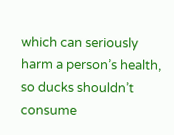which can seriously harm a person’s health, so ducks shouldn’t consume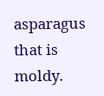asparagus that is moldy.